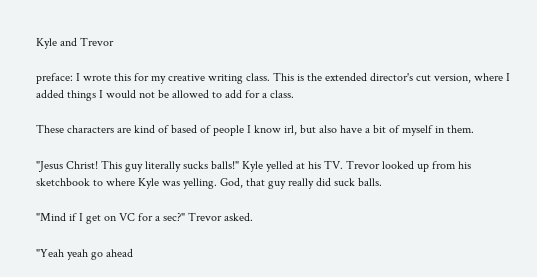Kyle and Trevor

preface: I wrote this for my creative writing class. This is the extended director's cut version, where I added things I would not be allowed to add for a class.

These characters are kind of based of people I know irl, but also have a bit of myself in them.

"Jesus Christ! This guy literally sucks balls!" Kyle yelled at his TV. Trevor looked up from his sketchbook to where Kyle was yelling. God, that guy really did suck balls.

"Mind if I get on VC for a sec?" Trevor asked.

"Yeah yeah go ahead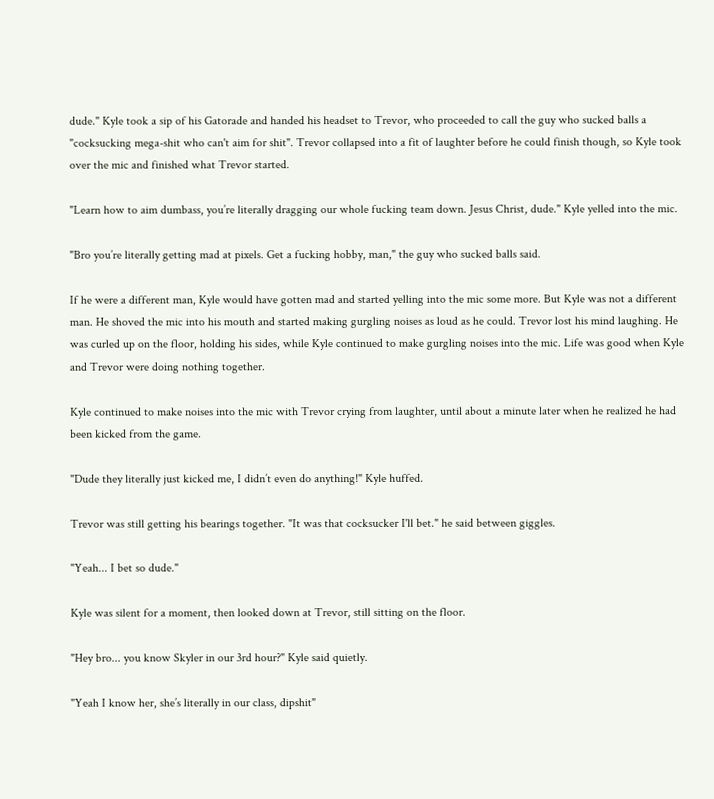dude." Kyle took a sip of his Gatorade and handed his headset to Trevor, who proceeded to call the guy who sucked balls a "cocksucking mega-shit who can't aim for shit". Trevor collapsed into a fit of laughter before he could finish though, so Kyle took over the mic and finished what Trevor started.

"Learn how to aim dumbass, you’re literally dragging our whole fucking team down. Jesus Christ, dude." Kyle yelled into the mic.

"Bro you’re literally getting mad at pixels. Get a fucking hobby, man," the guy who sucked balls said.

If he were a different man, Kyle would have gotten mad and started yelling into the mic some more. But Kyle was not a different man. He shoved the mic into his mouth and started making gurgling noises as loud as he could. Trevor lost his mind laughing. He was curled up on the floor, holding his sides, while Kyle continued to make gurgling noises into the mic. Life was good when Kyle and Trevor were doing nothing together.

Kyle continued to make noises into the mic with Trevor crying from laughter, until about a minute later when he realized he had been kicked from the game.

"Dude they literally just kicked me, I didn’t even do anything!" Kyle huffed.

Trevor was still getting his bearings together. "It was that cocksucker I'll bet." he said between giggles.

"Yeah... I bet so dude."

Kyle was silent for a moment, then looked down at Trevor, still sitting on the floor.

"Hey bro... you know Skyler in our 3rd hour?" Kyle said quietly.

"Yeah I know her, she’s literally in our class, dipshit"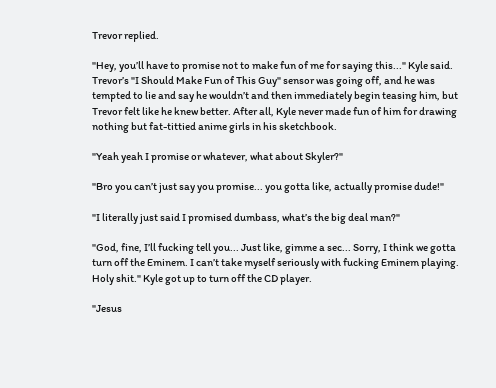Trevor replied.

"Hey, you’ll have to promise not to make fun of me for saying this..." Kyle said. Trevor’s "I Should Make Fun of This Guy" sensor was going off, and he was tempted to lie and say he wouldn’t and then immediately begin teasing him, but Trevor felt like he knew better. After all, Kyle never made fun of him for drawing nothing but fat-tittied anime girls in his sketchbook.

"Yeah yeah I promise or whatever, what about Skyler?"

"Bro you can’t just say you promise... you gotta like, actually promise dude!"

"I literally just said I promised dumbass, what’s the big deal man?"

"God, fine, I’ll fucking tell you... Just like, gimme a sec... Sorry, I think we gotta turn off the Eminem. I can’t take myself seriously with fucking Eminem playing. Holy shit." Kyle got up to turn off the CD player.

"Jesus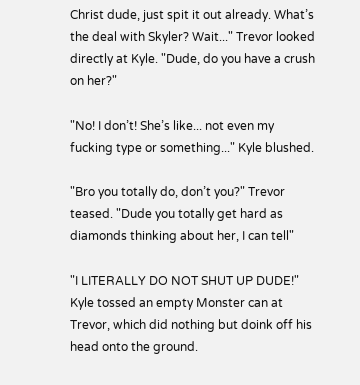Christ dude, just spit it out already. What’s the deal with Skyler? Wait..." Trevor looked directly at Kyle. "Dude, do you have a crush on her?"

"No! I don’t! She’s like... not even my fucking type or something..." Kyle blushed.

"Bro you totally do, don’t you?" Trevor teased. "Dude you totally get hard as diamonds thinking about her, I can tell"

"I LITERALLY DO NOT SHUT UP DUDE!" Kyle tossed an empty Monster can at Trevor, which did nothing but doink off his head onto the ground.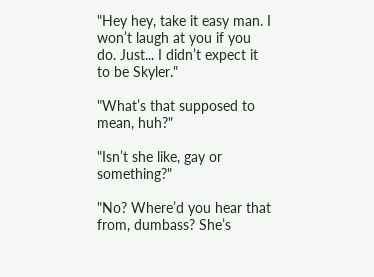"Hey hey, take it easy man. I won’t laugh at you if you do. Just... I didn’t expect it to be Skyler."

"What’s that supposed to mean, huh?"

"Isn’t she like, gay or something?"

"No? Where’d you hear that from, dumbass? She’s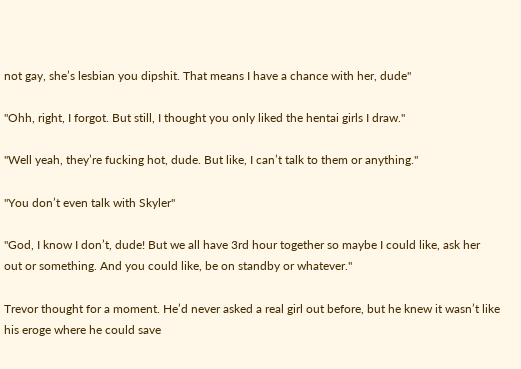not gay, she’s lesbian you dipshit. That means I have a chance with her, dude"

"Ohh, right, I forgot. But still, I thought you only liked the hentai girls I draw."

"Well yeah, they’re fucking hot, dude. But like, I can’t talk to them or anything."

"You don’t even talk with Skyler"

"God, I know I don’t, dude! But we all have 3rd hour together so maybe I could like, ask her out or something. And you could like, be on standby or whatever."

Trevor thought for a moment. He’d never asked a real girl out before, but he knew it wasn’t like his eroge where he could save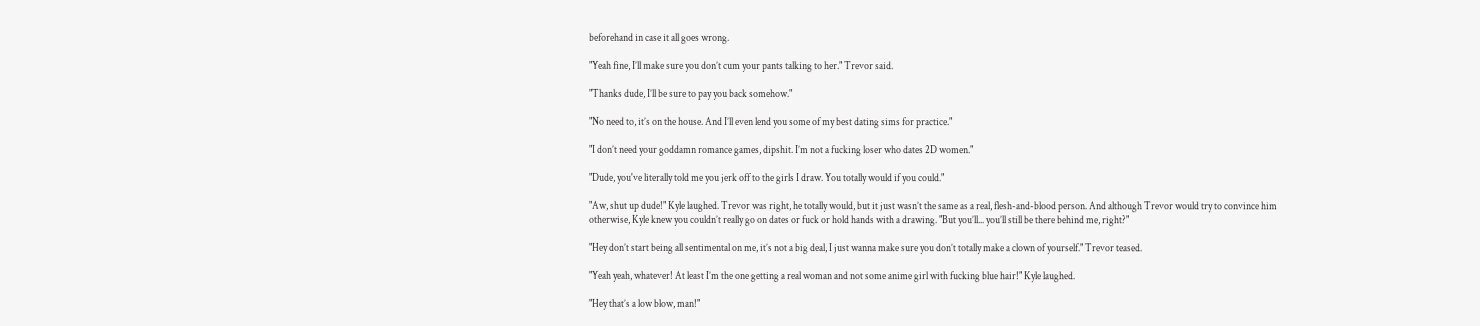beforehand in case it all goes wrong.

"Yeah fine, I’ll make sure you don’t cum your pants talking to her." Trevor said.

"Thanks dude, I’ll be sure to pay you back somehow."

"No need to, it’s on the house. And I’ll even lend you some of my best dating sims for practice."

"I don’t need your goddamn romance games, dipshit. I’m not a fucking loser who dates 2D women."

"Dude, you've literally told me you jerk off to the girls I draw. You totally would if you could."

"Aw, shut up dude!" Kyle laughed. Trevor was right, he totally would, but it just wasn’t the same as a real, flesh-and-blood person. And although Trevor would try to convince him otherwise, Kyle knew you couldn’t really go on dates or fuck or hold hands with a drawing. "But you’ll... you’ll still be there behind me, right?"

"Hey don’t start being all sentimental on me, it’s not a big deal, I just wanna make sure you don’t totally make a clown of yourself." Trevor teased.

"Yeah yeah, whatever! At least I’m the one getting a real woman and not some anime girl with fucking blue hair!" Kyle laughed.

"Hey that’s a low blow, man!"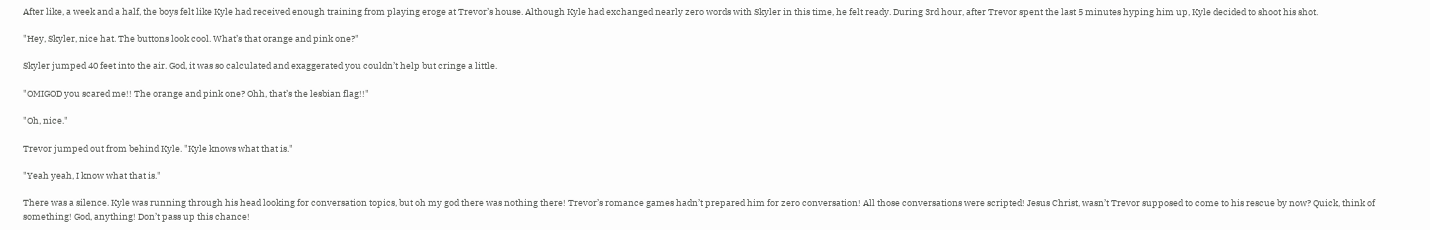After like, a week and a half, the boys felt like Kyle had received enough training from playing eroge at Trevor’s house. Although Kyle had exchanged nearly zero words with Skyler in this time, he felt ready. During 3rd hour, after Trevor spent the last 5 minutes hyping him up, Kyle decided to shoot his shot.

"Hey, Skyler, nice hat. The buttons look cool. What’s that orange and pink one?"

Skyler jumped 40 feet into the air. God, it was so calculated and exaggerated you couldn’t help but cringe a little.

"OMIGOD you scared me!! The orange and pink one? Ohh, that’s the lesbian flag!!"

"Oh, nice."

Trevor jumped out from behind Kyle. "Kyle knows what that is."

"Yeah yeah, I know what that is."

There was a silence. Kyle was running through his head looking for conversation topics, but oh my god there was nothing there! Trevor’s romance games hadn’t prepared him for zero conversation! All those conversations were scripted! Jesus Christ, wasn’t Trevor supposed to come to his rescue by now? Quick, think of something! God, anything! Don’t pass up this chance!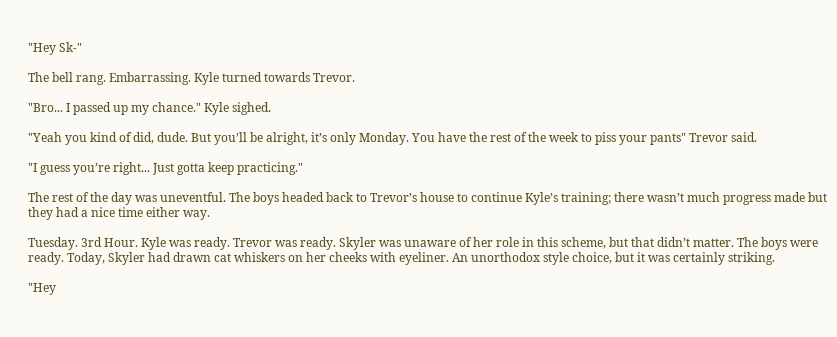"Hey Sk-"

The bell rang. Embarrassing. Kyle turned towards Trevor.

"Bro... I passed up my chance." Kyle sighed.

"Yeah you kind of did, dude. But you’ll be alright, it’s only Monday. You have the rest of the week to piss your pants" Trevor said.

"I guess you’re right... Just gotta keep practicing."

The rest of the day was uneventful. The boys headed back to Trevor’s house to continue Kyle’s training; there wasn’t much progress made but they had a nice time either way.

Tuesday. 3rd Hour. Kyle was ready. Trevor was ready. Skyler was unaware of her role in this scheme, but that didn’t matter. The boys were ready. Today, Skyler had drawn cat whiskers on her cheeks with eyeliner. An unorthodox style choice, but it was certainly striking.

"Hey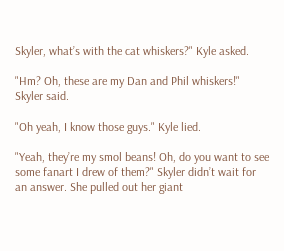Skyler, what’s with the cat whiskers?" Kyle asked.

"Hm? Oh, these are my Dan and Phil whiskers!" Skyler said.

"Oh yeah, I know those guys." Kyle lied.

"Yeah, they’re my smol beans! Oh, do you want to see some fanart I drew of them?" Skyler didn’t wait for an answer. She pulled out her giant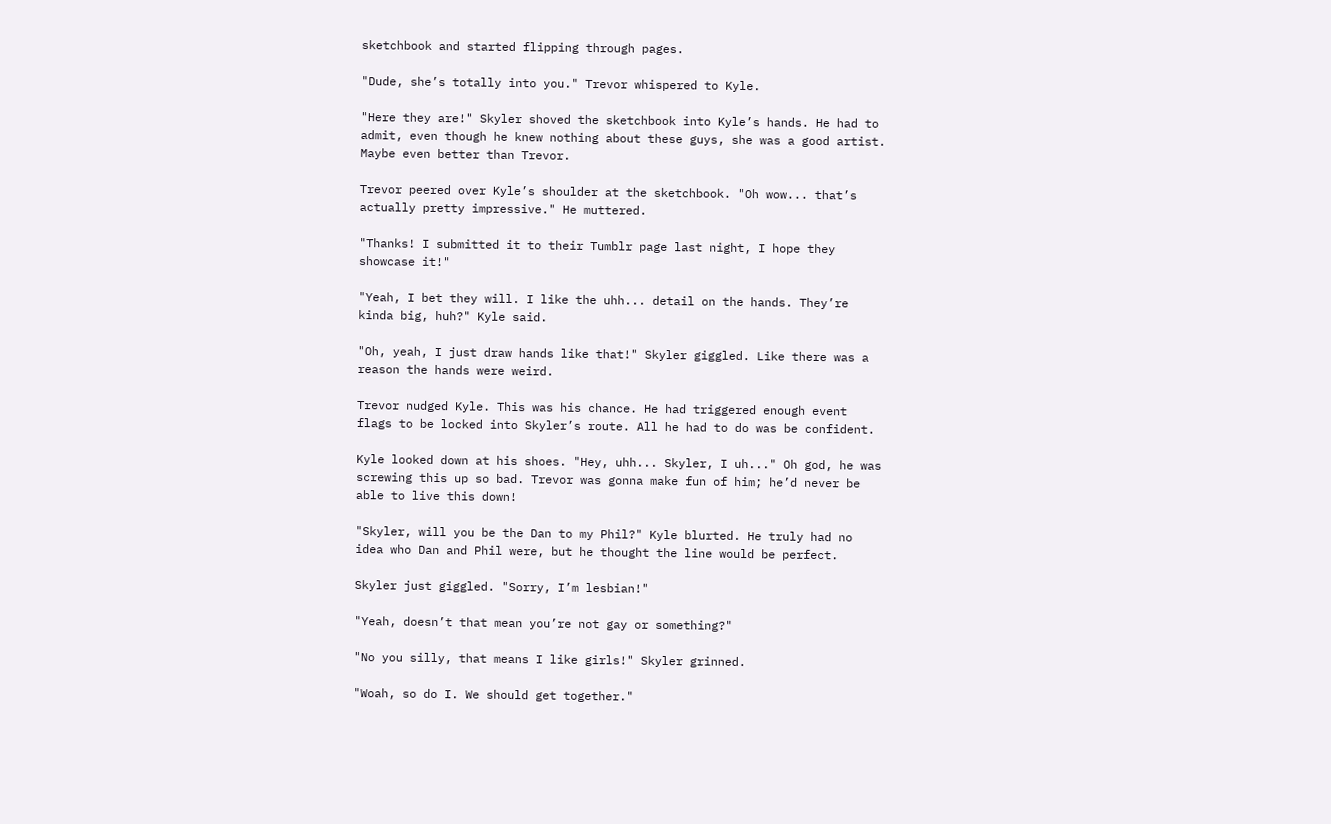sketchbook and started flipping through pages.

"Dude, she’s totally into you." Trevor whispered to Kyle.

"Here they are!" Skyler shoved the sketchbook into Kyle’s hands. He had to admit, even though he knew nothing about these guys, she was a good artist. Maybe even better than Trevor.

Trevor peered over Kyle’s shoulder at the sketchbook. "Oh wow... that’s actually pretty impressive." He muttered.

"Thanks! I submitted it to their Tumblr page last night, I hope they showcase it!"

"Yeah, I bet they will. I like the uhh... detail on the hands. They’re kinda big, huh?" Kyle said.

"Oh, yeah, I just draw hands like that!" Skyler giggled. Like there was a reason the hands were weird.

Trevor nudged Kyle. This was his chance. He had triggered enough event flags to be locked into Skyler’s route. All he had to do was be confident.

Kyle looked down at his shoes. "Hey, uhh... Skyler, I uh..." Oh god, he was screwing this up so bad. Trevor was gonna make fun of him; he’d never be able to live this down!

"Skyler, will you be the Dan to my Phil?" Kyle blurted. He truly had no idea who Dan and Phil were, but he thought the line would be perfect.

Skyler just giggled. "Sorry, I’m lesbian!"

"Yeah, doesn’t that mean you’re not gay or something?"

"No you silly, that means I like girls!" Skyler grinned.

"Woah, so do I. We should get together."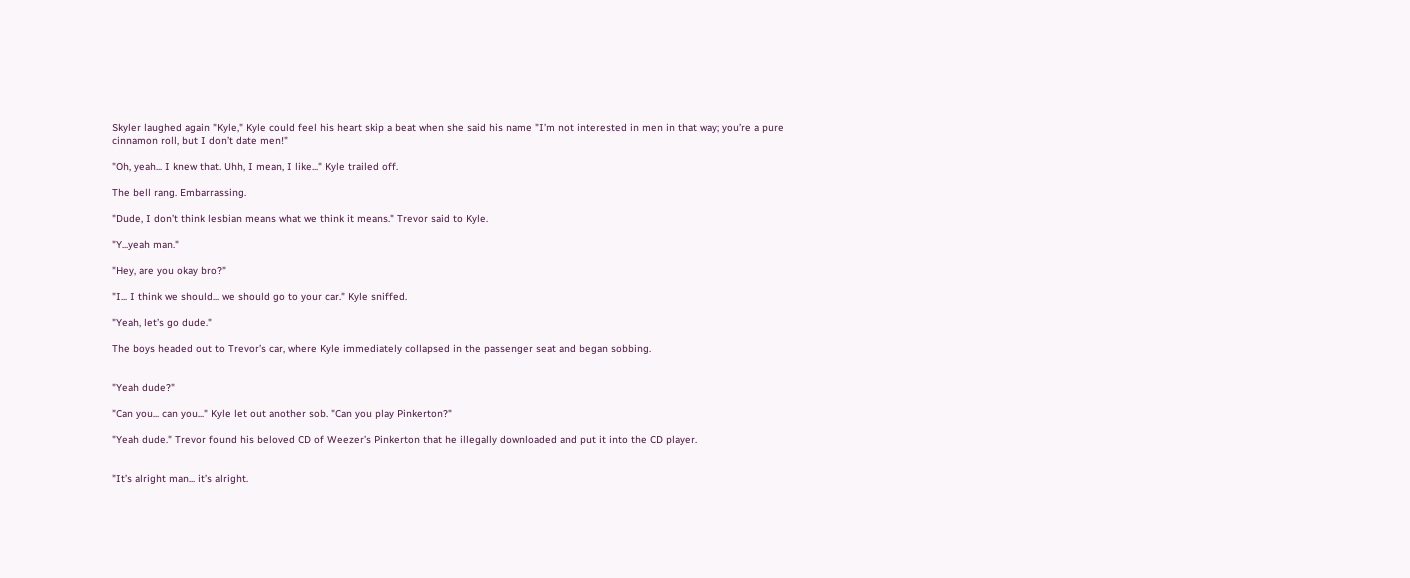Skyler laughed again "Kyle," Kyle could feel his heart skip a beat when she said his name "I’m not interested in men in that way; you’re a pure cinnamon roll, but I don’t date men!"

"Oh, yeah... I knew that. Uhh, I mean, I like..." Kyle trailed off.

The bell rang. Embarrassing.

"Dude, I don’t think lesbian means what we think it means." Trevor said to Kyle.

"Y...yeah man."

"Hey, are you okay bro?"

"I... I think we should... we should go to your car." Kyle sniffed.

"Yeah, let’s go dude."

The boys headed out to Trevor’s car, where Kyle immediately collapsed in the passenger seat and began sobbing.


"Yeah dude?"

"Can you... can you..." Kyle let out another sob. "Can you play Pinkerton?"

"Yeah dude." Trevor found his beloved CD of Weezer’s Pinkerton that he illegally downloaded and put it into the CD player.


"It’s alright man... it’s alright.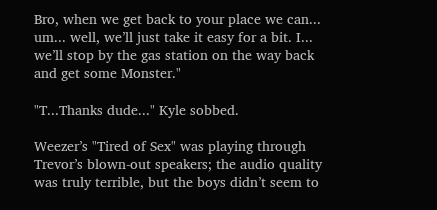Bro, when we get back to your place we can... um... well, we’ll just take it easy for a bit. I... we’ll stop by the gas station on the way back and get some Monster."

"T...Thanks dude..." Kyle sobbed.

Weezer’s "Tired of Sex" was playing through Trevor’s blown-out speakers; the audio quality was truly terrible, but the boys didn’t seem to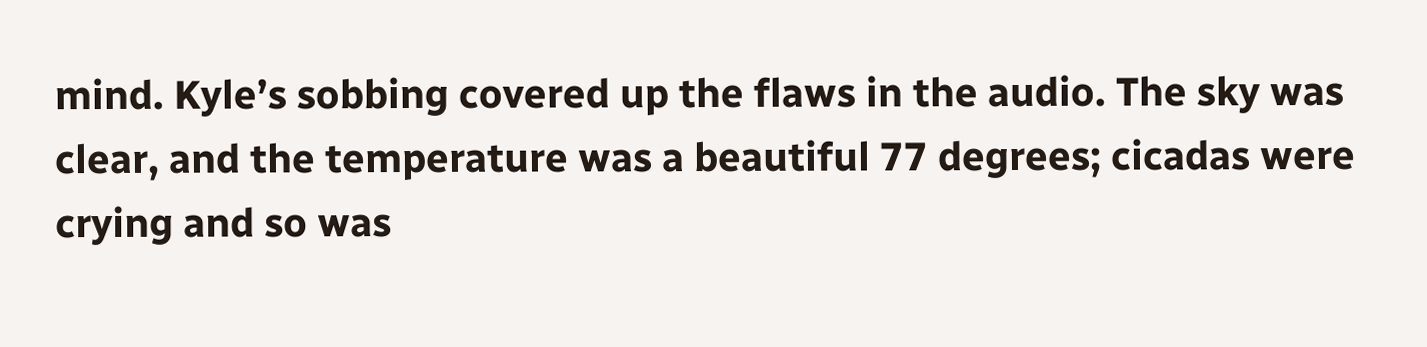mind. Kyle’s sobbing covered up the flaws in the audio. The sky was clear, and the temperature was a beautiful 77 degrees; cicadas were crying and so was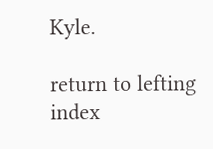Kyle.

return to lefting index